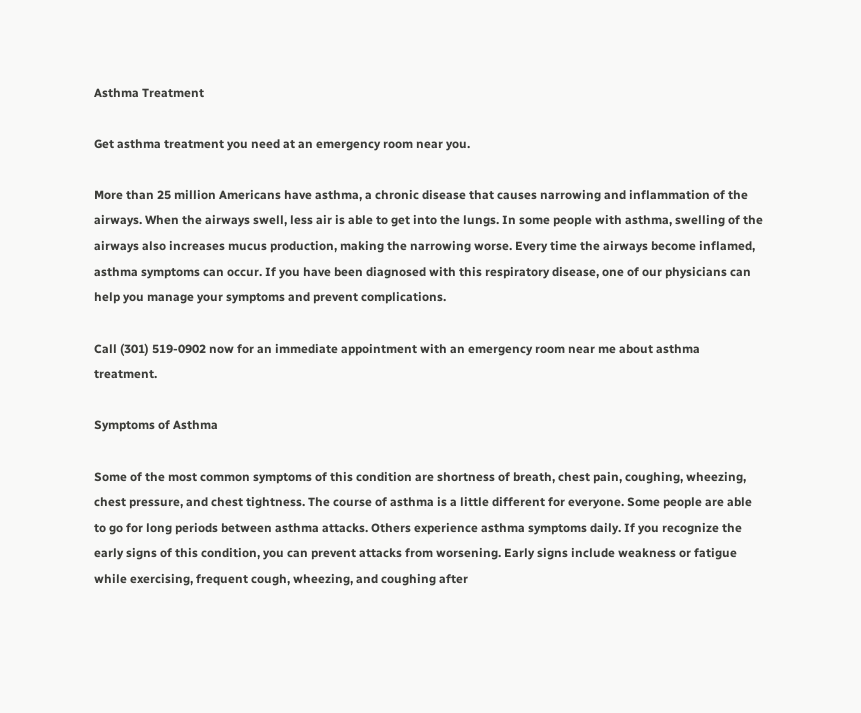Asthma Treatment

Get asthma treatment you need at an emergency room near you.

More than 25 million Americans have asthma, a chronic disease that causes narrowing and inflammation of the airways. When the airways swell, less air is able to get into the lungs. In some people with asthma, swelling of the airways also increases mucus production, making the narrowing worse. Every time the airways become inflamed, asthma symptoms can occur. If you have been diagnosed with this respiratory disease, one of our physicians can help you manage your symptoms and prevent complications.

Call (301) 519-0902 now for an immediate appointment with an emergency room near me about asthma treatment.

Symptoms of Asthma

Some of the most common symptoms of this condition are shortness of breath, chest pain, coughing, wheezing, chest pressure, and chest tightness. The course of asthma is a little different for everyone. Some people are able to go for long periods between asthma attacks. Others experience asthma symptoms daily. If you recognize the early signs of this condition, you can prevent attacks from worsening. Early signs include weakness or fatigue while exercising, frequent cough, wheezing, and coughing after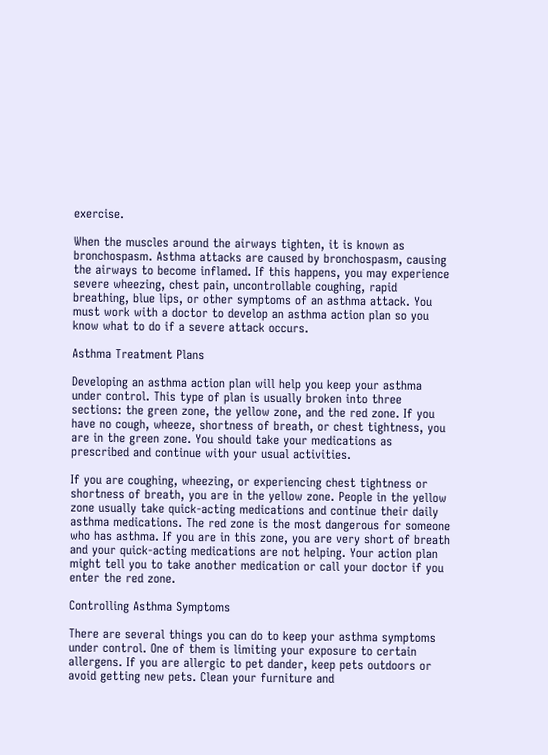exercise.

When the muscles around the airways tighten, it is known as bronchospasm. Asthma attacks are caused by bronchospasm, causing the airways to become inflamed. If this happens, you may experience severe wheezing, chest pain, uncontrollable coughing, rapid breathing, blue lips, or other symptoms of an asthma attack. You must work with a doctor to develop an asthma action plan so you know what to do if a severe attack occurs.

Asthma Treatment Plans

Developing an asthma action plan will help you keep your asthma under control. This type of plan is usually broken into three sections: the green zone, the yellow zone, and the red zone. If you have no cough, wheeze, shortness of breath, or chest tightness, you are in the green zone. You should take your medications as prescribed and continue with your usual activities.

If you are coughing, wheezing, or experiencing chest tightness or shortness of breath, you are in the yellow zone. People in the yellow zone usually take quick-acting medications and continue their daily asthma medications. The red zone is the most dangerous for someone who has asthma. If you are in this zone, you are very short of breath and your quick-acting medications are not helping. Your action plan might tell you to take another medication or call your doctor if you enter the red zone.

Controlling Asthma Symptoms

There are several things you can do to keep your asthma symptoms under control. One of them is limiting your exposure to certain allergens. If you are allergic to pet dander, keep pets outdoors or avoid getting new pets. Clean your furniture and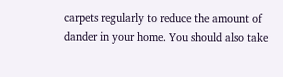carpets regularly to reduce the amount of dander in your home. You should also take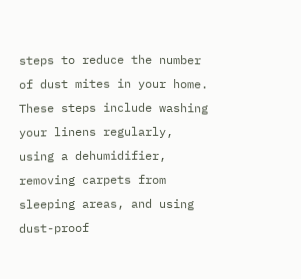steps to reduce the number of dust mites in your home. These steps include washing your linens regularly, using a dehumidifier, removing carpets from sleeping areas, and using dust-proof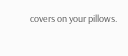covers on your pillows.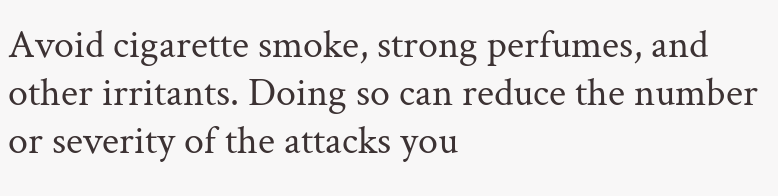Avoid cigarette smoke, strong perfumes, and other irritants. Doing so can reduce the number or severity of the attacks you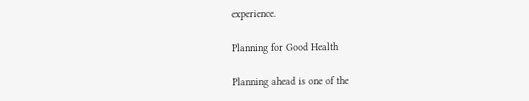experience.

Planning for Good Health

Planning ahead is one of the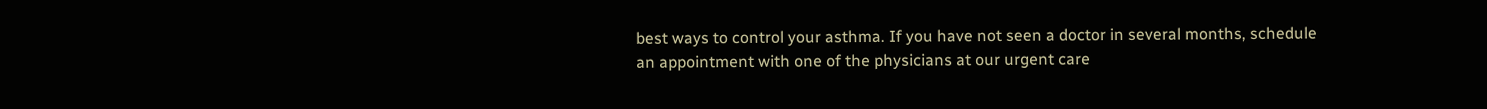best ways to control your asthma. If you have not seen a doctor in several months, schedule an appointment with one of the physicians at our urgent care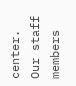center. Our staff members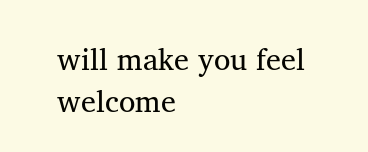will make you feel welcome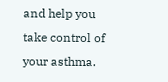and help you take control of your asthma.